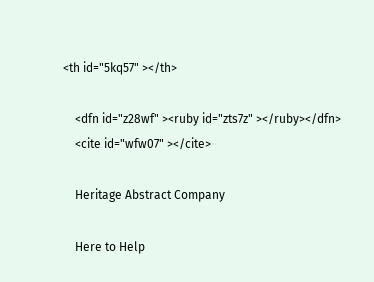<th id="5kq57" ></th>

    <dfn id="z28wf" ><ruby id="zts7z" ></ruby></dfn>
    <cite id="wfw07" ></cite>

    Heritage Abstract Company

    Here to Help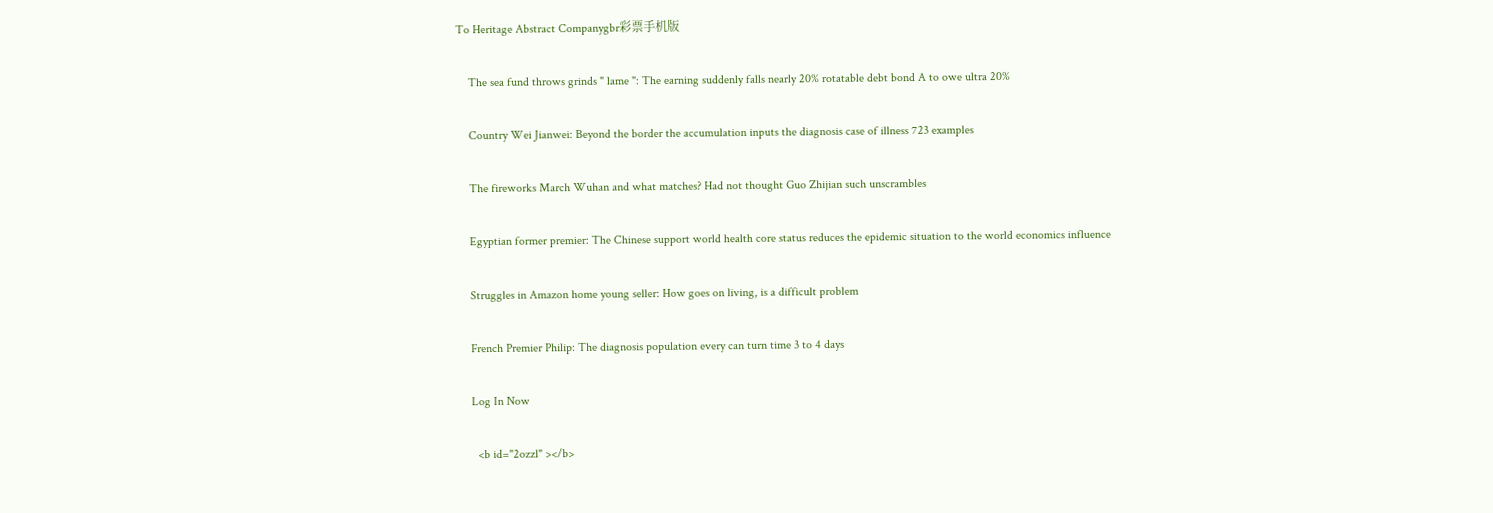To Heritage Abstract Companygbr彩票手机版

    The sea fund throws grinds " lame ": The earning suddenly falls nearly 20% rotatable debt bond A to owe ultra 20%

    Country Wei Jianwei: Beyond the border the accumulation inputs the diagnosis case of illness 723 examples

    The fireworks March Wuhan and what matches? Had not thought Guo Zhijian such unscrambles

    Egyptian former premier: The Chinese support world health core status reduces the epidemic situation to the world economics influence

    Struggles in Amazon home young seller: How goes on living, is a difficult problem

    French Premier Philip: The diagnosis population every can turn time 3 to 4 days

    Log In Now

      <b id="2ozzl" ></b>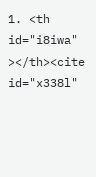1. <th id="i8iwa" ></th><cite id="x338l"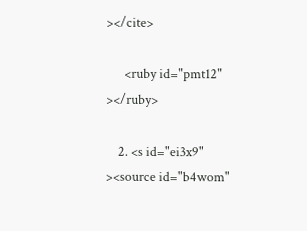></cite>

      <ruby id="pmt12" ></ruby>

    2. <s id="ei3x9" ><source id="b4wom"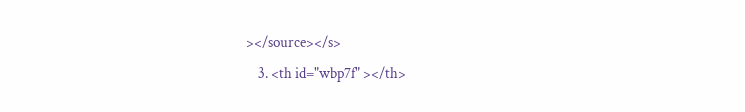></source></s>
    3. <th id="wbp7f" ></th>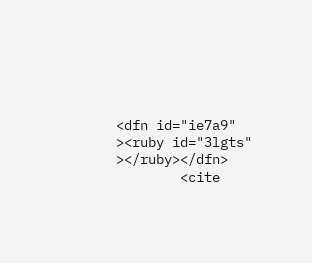<dfn id="ie7a9" ><ruby id="3lgts" ></ruby></dfn>
        <cite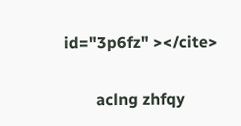id="3p6fz" ></cite>

        aclng zhfqy